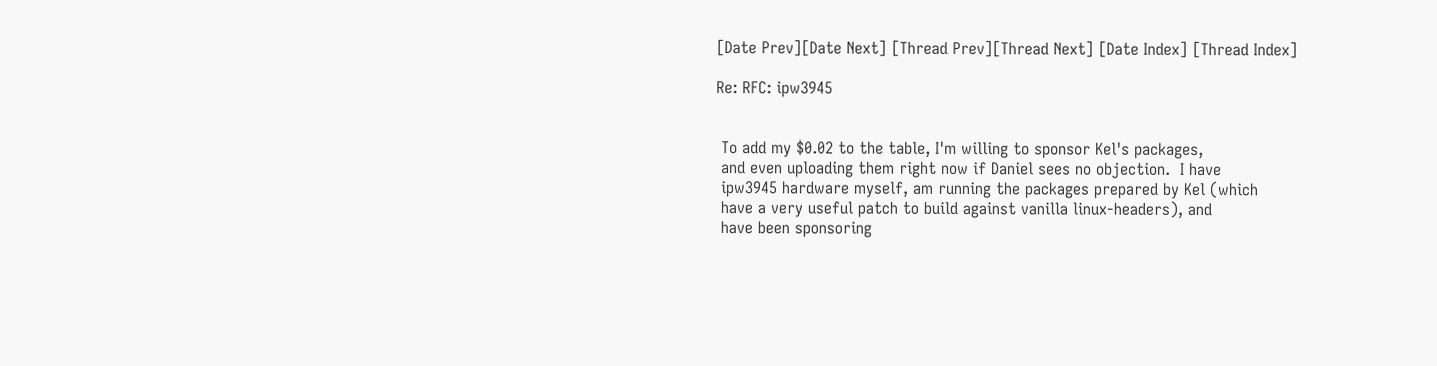[Date Prev][Date Next] [Thread Prev][Thread Next] [Date Index] [Thread Index]

Re: RFC: ipw3945


 To add my $0.02 to the table, I'm willing to sponsor Kel's packages,
 and even uploading them right now if Daniel sees no objection.  I have
 ipw3945 hardware myself, am running the packages prepared by Kel (which
 have a very useful patch to build against vanilla linux-headers), and
 have been sponsoring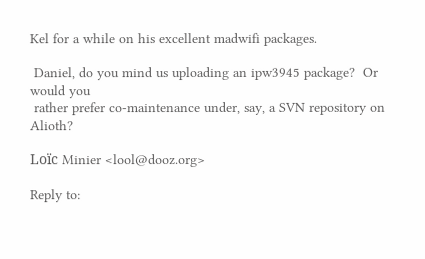Kel for a while on his excellent madwifi packages.

 Daniel, do you mind us uploading an ipw3945 package?  Or would you
 rather prefer co-maintenance under, say, a SVN repository on Alioth?

Loïc Minier <lool@dooz.org>

Reply to: